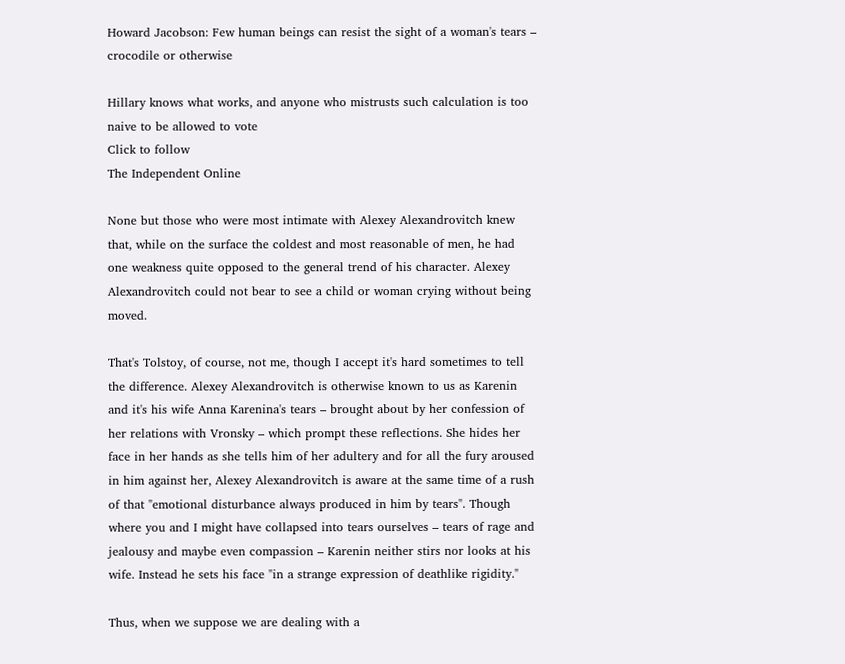Howard Jacobson: Few human beings can resist the sight of a woman's tears – crocodile or otherwise

Hillary knows what works, and anyone who mistrusts such calculation is too naive to be allowed to vote
Click to follow
The Independent Online

None but those who were most intimate with Alexey Alexandrovitch knew that, while on the surface the coldest and most reasonable of men, he had one weakness quite opposed to the general trend of his character. Alexey Alexandrovitch could not bear to see a child or woman crying without being moved.

That's Tolstoy, of course, not me, though I accept it's hard sometimes to tell the difference. Alexey Alexandrovitch is otherwise known to us as Karenin and it's his wife Anna Karenina's tears – brought about by her confession of her relations with Vronsky – which prompt these reflections. She hides her face in her hands as she tells him of her adultery and for all the fury aroused in him against her, Alexey Alexandrovitch is aware at the same time of a rush of that "emotional disturbance always produced in him by tears". Though where you and I might have collapsed into tears ourselves – tears of rage and jealousy and maybe even compassion – Karenin neither stirs nor looks at his wife. Instead he sets his face "in a strange expression of deathlike rigidity."

Thus, when we suppose we are dealing with a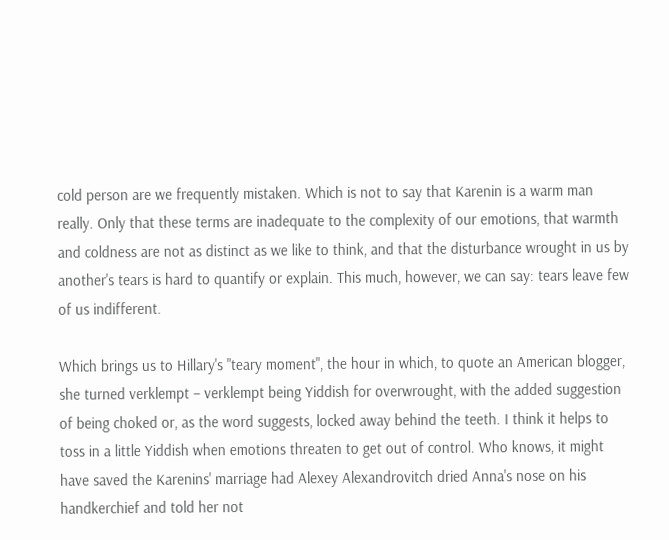cold person are we frequently mistaken. Which is not to say that Karenin is a warm man really. Only that these terms are inadequate to the complexity of our emotions, that warmth and coldness are not as distinct as we like to think, and that the disturbance wrought in us by another's tears is hard to quantify or explain. This much, however, we can say: tears leave few of us indifferent.

Which brings us to Hillary's "teary moment", the hour in which, to quote an American blogger, she turned verklempt – verklempt being Yiddish for overwrought, with the added suggestion of being choked or, as the word suggests, locked away behind the teeth. I think it helps to toss in a little Yiddish when emotions threaten to get out of control. Who knows, it might have saved the Karenins' marriage had Alexey Alexandrovitch dried Anna's nose on his handkerchief and told her not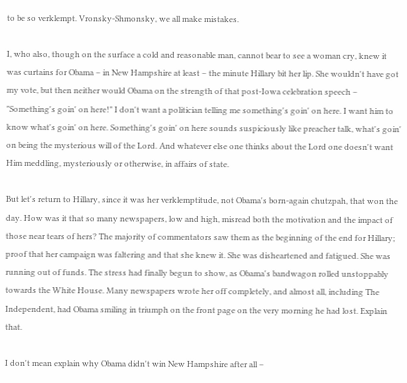to be so verklempt. Vronsky-Shmonsky, we all make mistakes.

I, who also, though on the surface a cold and reasonable man, cannot bear to see a woman cry, knew it was curtains for Obama – in New Hampshire at least – the minute Hillary bit her lip. She wouldn't have got my vote, but then neither would Obama on the strength of that post-Iowa celebration speech – "Something's goin' on here!" I don't want a politician telling me something's goin' on here. I want him to know what's goin' on here. Something's goin' on here sounds suspiciously like preacher talk, what's goin' on being the mysterious will of the Lord. And whatever else one thinks about the Lord one doesn't want Him meddling, mysteriously or otherwise, in affairs of state.

But let's return to Hillary, since it was her verklemptitude, not Obama's born-again chutzpah, that won the day. How was it that so many newspapers, low and high, misread both the motivation and the impact of those near tears of hers? The majority of commentators saw them as the beginning of the end for Hillary; proof that her campaign was faltering and that she knew it. She was disheartened and fatigued. She was running out of funds. The stress had finally begun to show, as Obama's bandwagon rolled unstoppably towards the White House. Many newspapers wrote her off completely, and almost all, including The Independent, had Obama smiling in triumph on the front page on the very morning he had lost. Explain that.

I don't mean explain why Obama didn't win New Hampshire after all –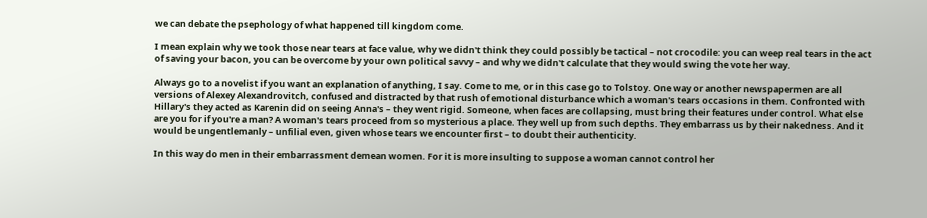we can debate the psephology of what happened till kingdom come.

I mean explain why we took those near tears at face value, why we didn't think they could possibly be tactical – not crocodile: you can weep real tears in the act of saving your bacon, you can be overcome by your own political savvy – and why we didn't calculate that they would swing the vote her way.

Always go to a novelist if you want an explanation of anything, I say. Come to me, or in this case go to Tolstoy. One way or another newspapermen are all versions of Alexey Alexandrovitch, confused and distracted by that rush of emotional disturbance which a woman's tears occasions in them. Confronted with Hillary's they acted as Karenin did on seeing Anna's – they went rigid. Someone, when faces are collapsing, must bring their features under control. What else are you for if you're a man? A woman's tears proceed from so mysterious a place. They well up from such depths. They embarrass us by their nakedness. And it would be ungentlemanly – unfilial even, given whose tears we encounter first – to doubt their authenticity.

In this way do men in their embarrassment demean women. For it is more insulting to suppose a woman cannot control her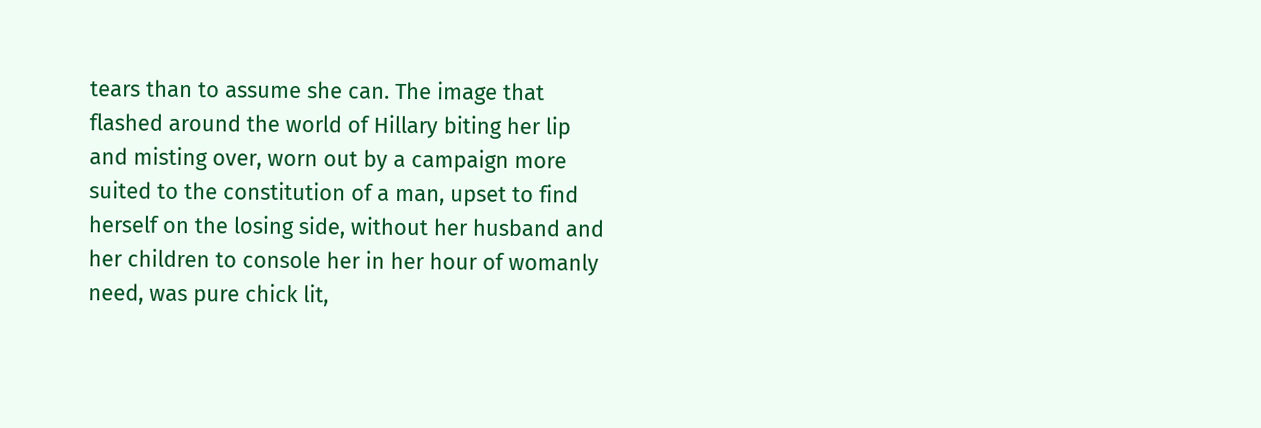tears than to assume she can. The image that flashed around the world of Hillary biting her lip and misting over, worn out by a campaign more suited to the constitution of a man, upset to find herself on the losing side, without her husband and her children to console her in her hour of womanly need, was pure chick lit,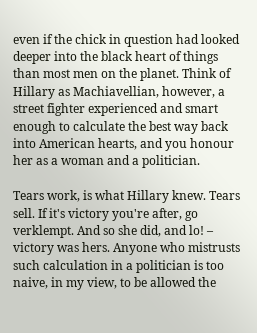even if the chick in question had looked deeper into the black heart of things than most men on the planet. Think of Hillary as Machiavellian, however, a street fighter experienced and smart enough to calculate the best way back into American hearts, and you honour her as a woman and a politician.

Tears work, is what Hillary knew. Tears sell. If it's victory you're after, go verklempt. And so she did, and lo! – victory was hers. Anyone who mistrusts such calculation in a politician is too naive, in my view, to be allowed the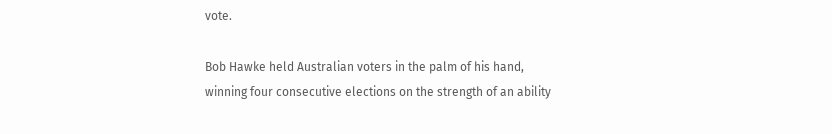vote.

Bob Hawke held Australian voters in the palm of his hand, winning four consecutive elections on the strength of an ability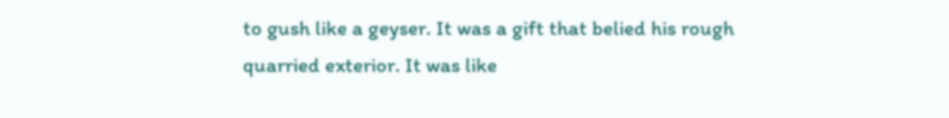to gush like a geyser. It was a gift that belied his rough quarried exterior. It was like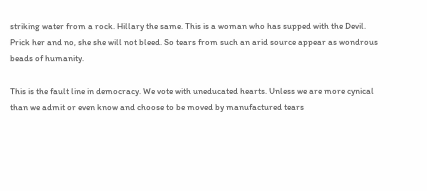striking water from a rock. Hillary the same. This is a woman who has supped with the Devil. Prick her and no, she she will not bleed. So tears from such an arid source appear as wondrous beads of humanity.

This is the fault line in democracy. We vote with uneducated hearts. Unless we are more cynical than we admit or even know and choose to be moved by manufactured tears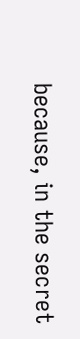because, in the secret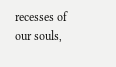recesses of our souls,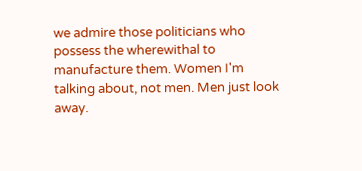we admire those politicians who possess the wherewithal to manufacture them. Women I'm talking about, not men. Men just look away.